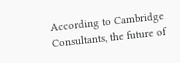According to Cambridge Consultants, the future of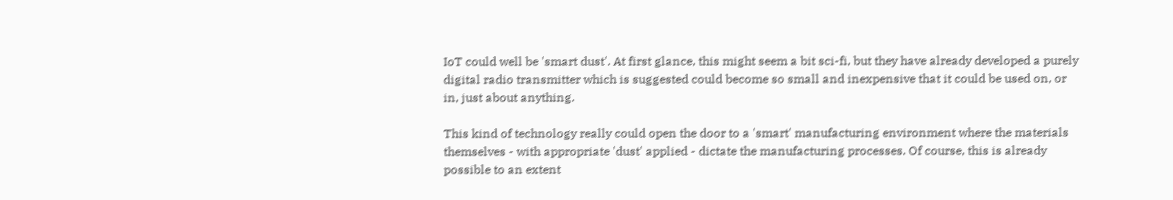IoT could well be 'smart dust'. At first glance, this might seem a bit sci-fi, but they have already developed a purely digital radio transmitter which is suggested could become so small and inexpensive that it could be used on, or in, just about anything.

This kind of technology really could open the door to a 'smart' manufacturing environment where the materials themselves - with appropriate 'dust' applied - dictate the manufacturing processes. Of course, this is already possible to an extent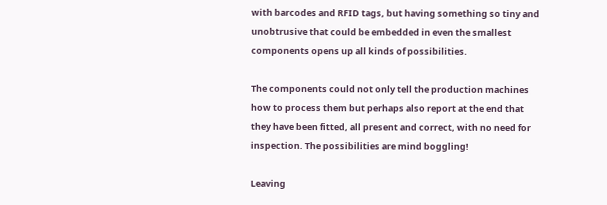with barcodes and RFID tags, but having something so tiny and unobtrusive that could be embedded in even the smallest components opens up all kinds of possibilities.

The components could not only tell the production machines how to process them but perhaps also report at the end that they have been fitted, all present and correct, with no need for inspection. The possibilities are mind boggling!

Leaving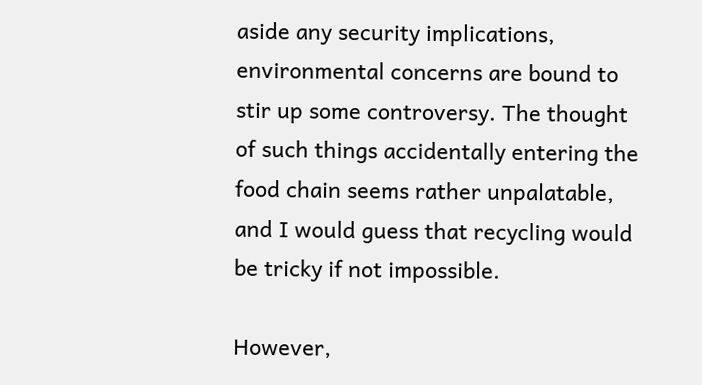aside any security implications, environmental concerns are bound to stir up some controversy. The thought of such things accidentally entering the food chain seems rather unpalatable, and I would guess that recycling would be tricky if not impossible.

However,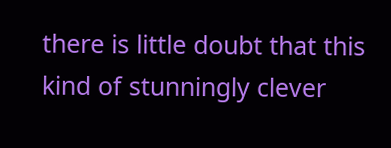there is little doubt that this kind of stunningly clever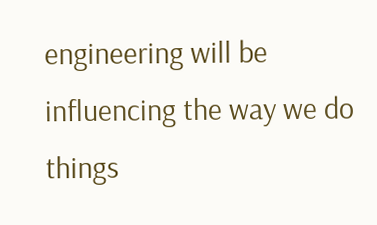engineering will be influencing the way we do things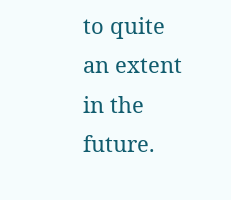to quite an extent in the future.